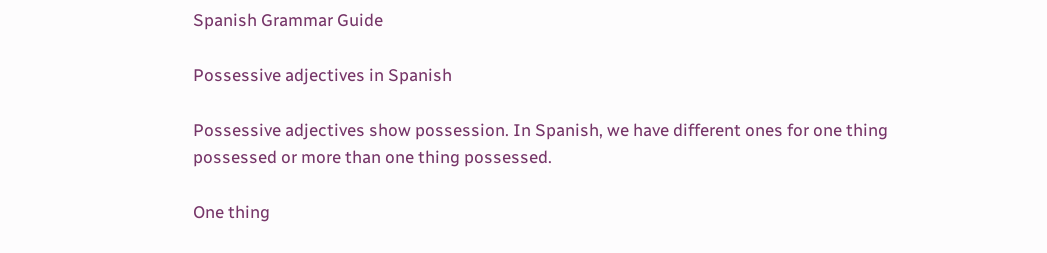Spanish Grammar Guide

Possessive adjectives in Spanish

Possessive adjectives show possession. In Spanish, we have different ones for one thing possessed or more than one thing possessed.

One thing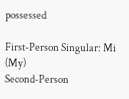possessed

First-Person Singular: Mi (My)
Second-Person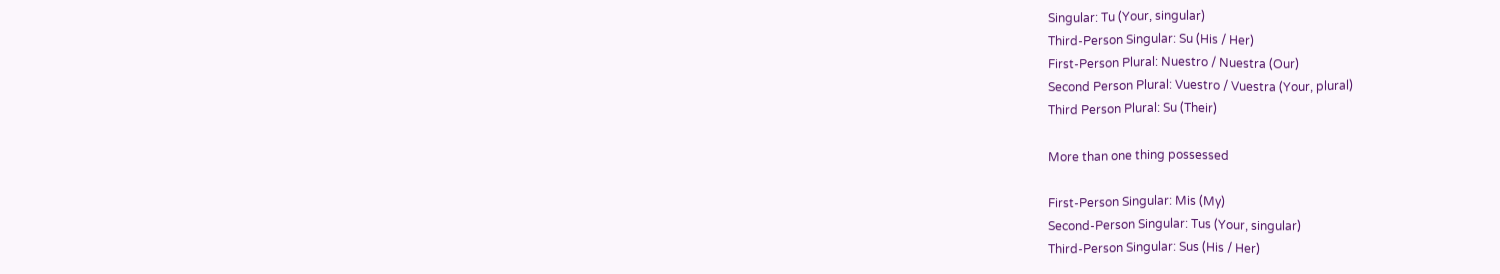Singular: Tu (Your, singular)
Third-Person Singular: Su (His / Her)
First-Person Plural: Nuestro / Nuestra (Our)
Second Person Plural: Vuestro / Vuestra (Your, plural)
Third Person Plural: Su (Their)

More than one thing possessed

First-Person Singular: Mis (My)
Second-Person Singular: Tus (Your, singular)
Third-Person Singular: Sus (His / Her)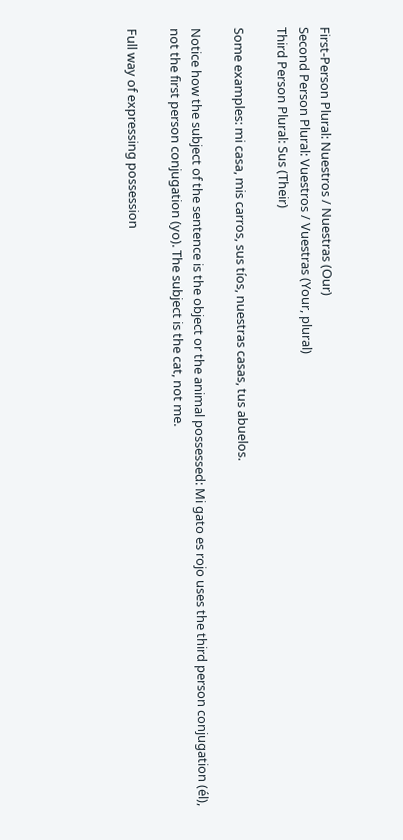First-Person Plural: Nuestros / Nuestras (Our)
Second Person Plural: Vuestros / Vuestras (Your, plural)
Third Person Plural: Sus (Their)

Some examples: mi casa, mis carros, sus tíos, nuestras casas, tus abuelos.

Notice how the subject of the sentence is the object or the animal possessed: Mi gato es rojo uses the third person conjugation (él), not the first person conjugation (yo). The subject is the cat, not me.

Full way of expressing possession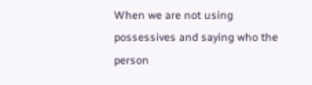When we are not using possessives and saying who the person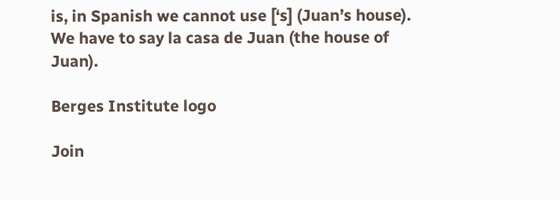is, in Spanish we cannot use [‘s] (Juan’s house). We have to say la casa de Juan (the house of Juan).

Berges Institute logo

Join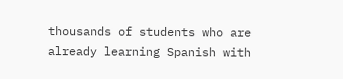thousands of students who are already learning Spanish with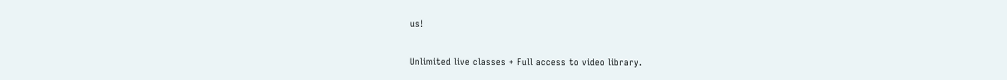us!

Unlimited live classes + Full access to video library.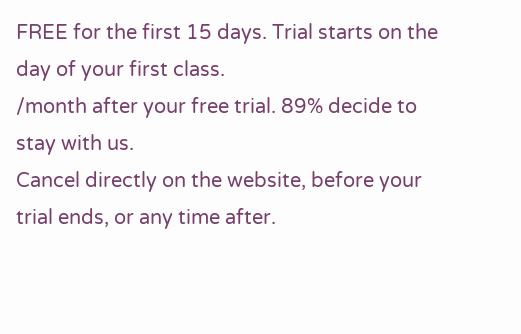FREE for the first 15 days. Trial starts on the day of your first class.
/month after your free trial. 89% decide to stay with us.
Cancel directly on the website, before your trial ends, or any time after.